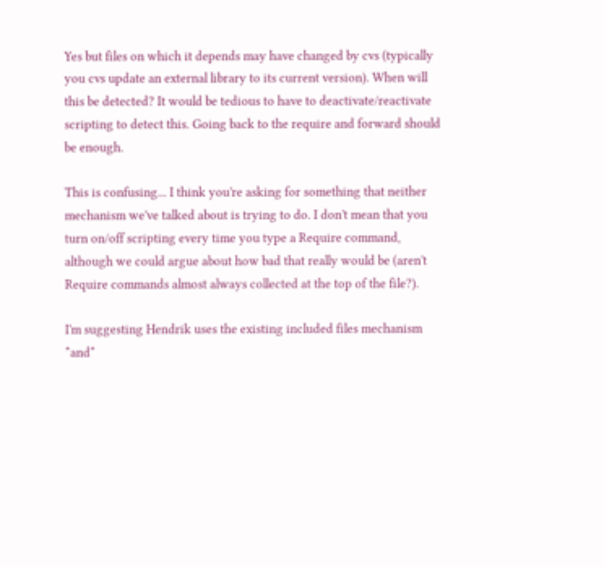Yes but files on which it depends may have changed by cvs (typically
you cvs update an external library to its current version). When will
this be detected? It would be tedious to have to deactivate/reactivate
scripting to detect this. Going back to the require and forward should
be enough.

This is confusing... I think you're asking for something that neither mechanism we've talked about is trying to do. I don't mean that you turn on/off scripting every time you type a Require command, although we could argue about how bad that really would be (aren't Require commands almost always collected at the top of the file?).

I'm suggesting Hendrik uses the existing included files mechanism *and*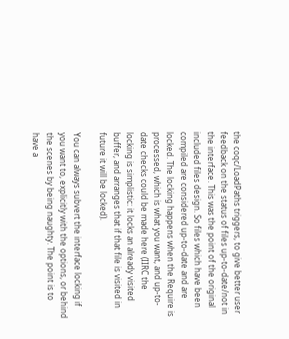the coqc/LoadPaths triggers, to give better user feedback on the status of files up-to-date/not in the interface. This was the point of the original included files design. So files which have been compiled are considered up-to-date and are locked. The locking happens when the Require is processed, which is what you want, and up-to-date checks could be made here (IIRC the locking is simplistic: it locks an already visited buffer, and arranges that if that file is visited in future it will be locked).

You can always subvert the interface locking if you want to, explicitly with the options, or behind the scenes by being naughty. The point is to have a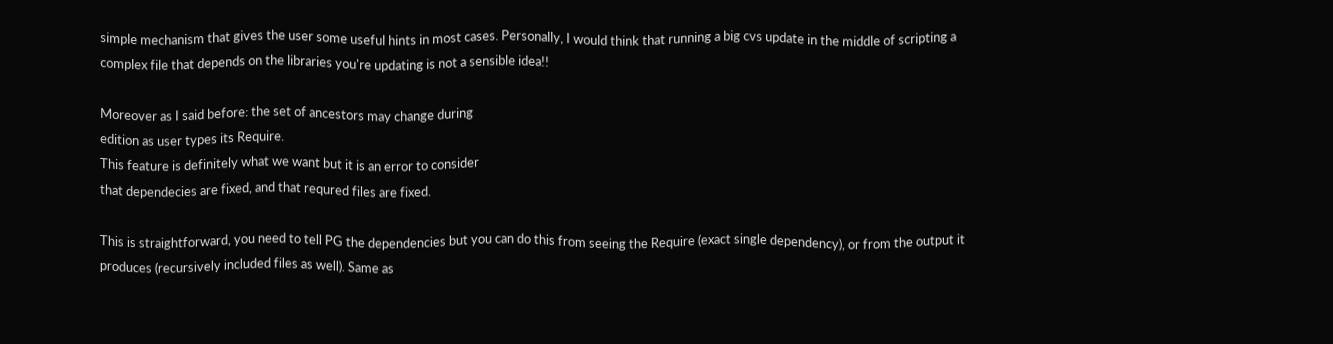simple mechanism that gives the user some useful hints in most cases. Personally, I would think that running a big cvs update in the middle of scripting a complex file that depends on the libraries you're updating is not a sensible idea!!

Moreover as I said before: the set of ancestors may change during
edition as user types its Require.
This feature is definitely what we want but it is an error to consider
that dependecies are fixed, and that requred files are fixed.

This is straightforward, you need to tell PG the dependencies but you can do this from seeing the Require (exact single dependency), or from the output it produces (recursively included files as well). Same as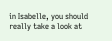in Isabelle, you should really take a look at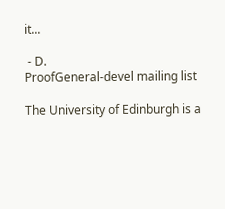it...

 - D.
ProofGeneral-devel mailing list

The University of Edinburgh is a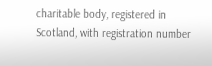charitable body, registered in
Scotland, with registration number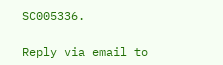SC005336.

Reply via email to